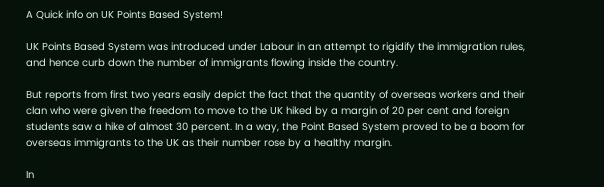A Quick info on UK Points Based System!

UK Points Based System was introduced under Labour in an attempt to rigidify the immigration rules, and hence curb down the number of immigrants flowing inside the country.

But reports from first two years easily depict the fact that the quantity of overseas workers and their clan who were given the freedom to move to the UK hiked by a margin of 20 per cent and foreign students saw a hike of almost 30 percent. In a way, the Point Based System proved to be a boom for overseas immigrants to the UK as their number rose by a healthy margin.

In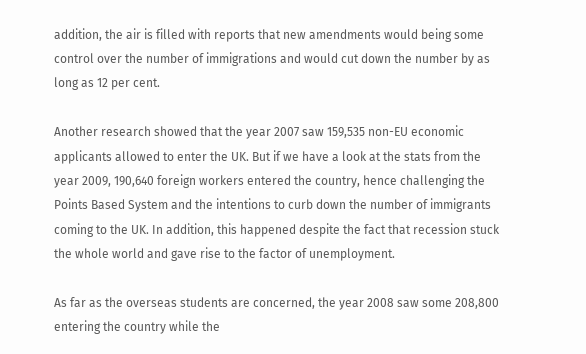addition, the air is filled with reports that new amendments would being some control over the number of immigrations and would cut down the number by as long as 12 per cent.

Another research showed that the year 2007 saw 159,535 non-EU economic applicants allowed to enter the UK. But if we have a look at the stats from the year 2009, 190,640 foreign workers entered the country, hence challenging the Points Based System and the intentions to curb down the number of immigrants coming to the UK. In addition, this happened despite the fact that recession stuck the whole world and gave rise to the factor of unemployment.

As far as the overseas students are concerned, the year 2008 saw some 208,800 entering the country while the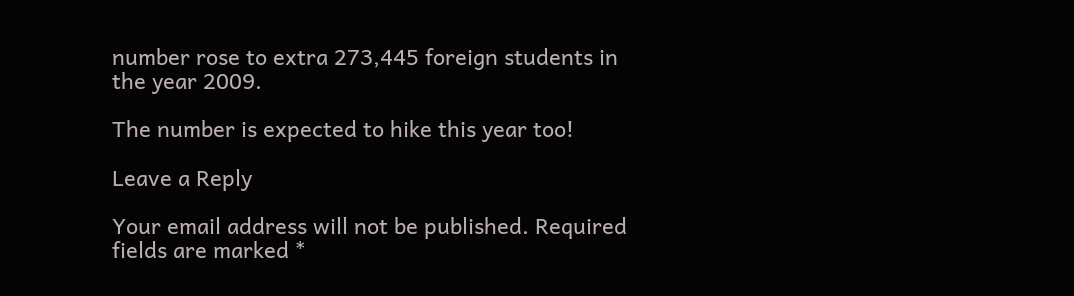number rose to extra 273,445 foreign students in the year 2009.

The number is expected to hike this year too!

Leave a Reply

Your email address will not be published. Required fields are marked *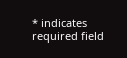* indicates required field